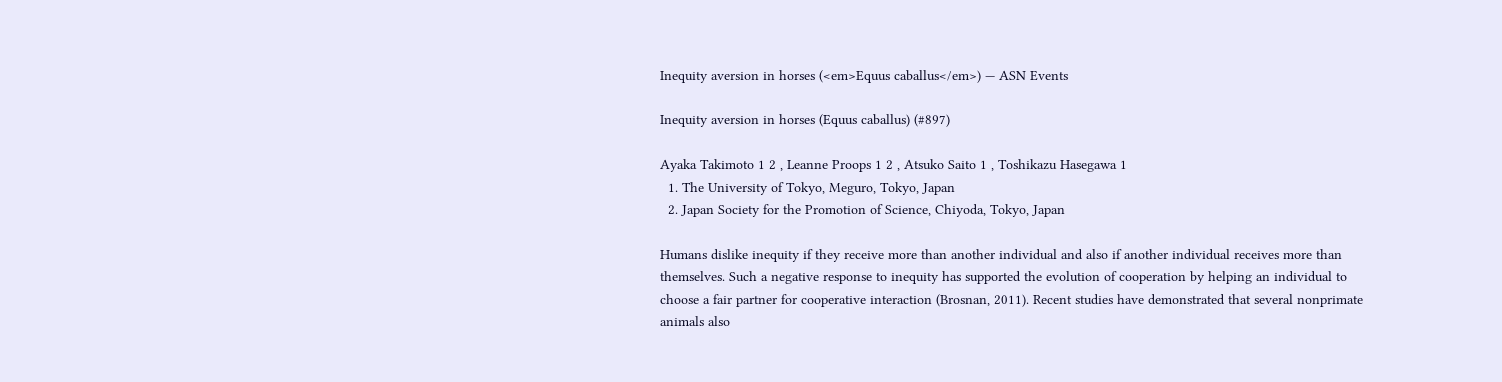Inequity aversion in horses (<em>Equus caballus</em>) — ASN Events

Inequity aversion in horses (Equus caballus) (#897)

Ayaka Takimoto 1 2 , Leanne Proops 1 2 , Atsuko Saito 1 , Toshikazu Hasegawa 1
  1. The University of Tokyo, Meguro, Tokyo, Japan
  2. Japan Society for the Promotion of Science, Chiyoda, Tokyo, Japan

Humans dislike inequity if they receive more than another individual and also if another individual receives more than themselves. Such a negative response to inequity has supported the evolution of cooperation by helping an individual to choose a fair partner for cooperative interaction (Brosnan, 2011). Recent studies have demonstrated that several nonprimate animals also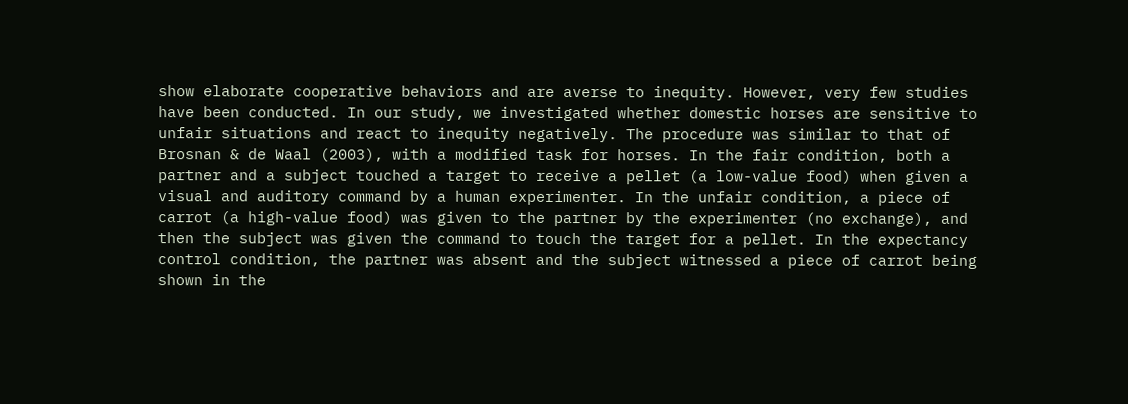show elaborate cooperative behaviors and are averse to inequity. However, very few studies have been conducted. In our study, we investigated whether domestic horses are sensitive to unfair situations and react to inequity negatively. The procedure was similar to that of Brosnan & de Waal (2003), with a modified task for horses. In the fair condition, both a partner and a subject touched a target to receive a pellet (a low-value food) when given a visual and auditory command by a human experimenter. In the unfair condition, a piece of carrot (a high-value food) was given to the partner by the experimenter (no exchange), and then the subject was given the command to touch the target for a pellet. In the expectancy control condition, the partner was absent and the subject witnessed a piece of carrot being shown in the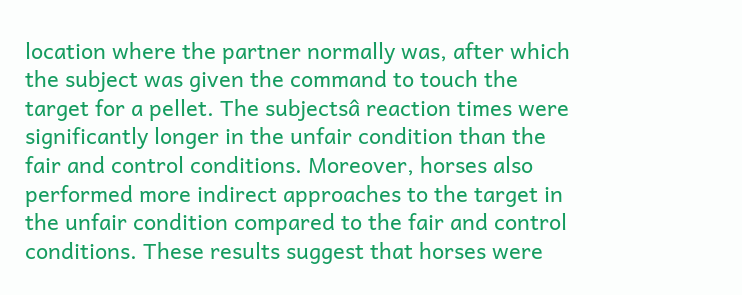location where the partner normally was, after which the subject was given the command to touch the target for a pellet. The subjectsâ reaction times were significantly longer in the unfair condition than the fair and control conditions. Moreover, horses also performed more indirect approaches to the target in the unfair condition compared to the fair and control conditions. These results suggest that horses were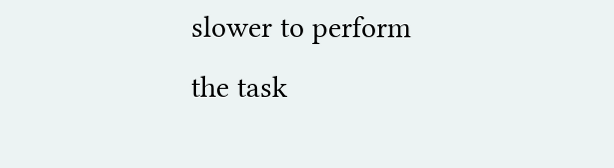slower to perform the task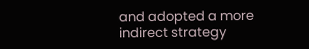and adopted a more indirect strategy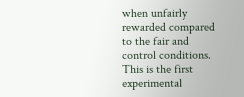when unfairly rewarded compared to the fair and control conditions. This is the first experimental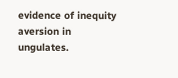evidence of inequity aversion in ungulates.